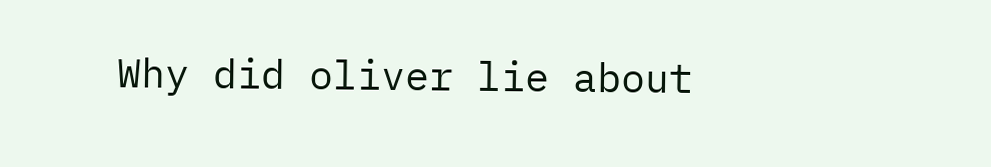Why did oliver lie about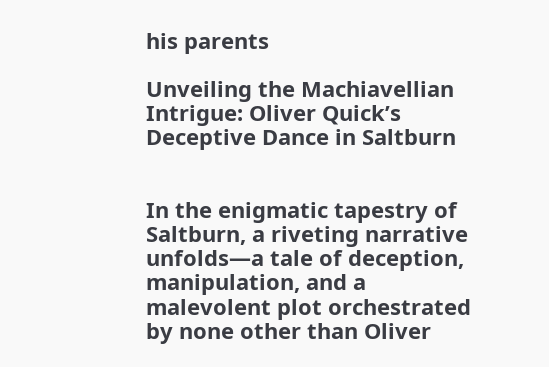his parents

Unveiling the Machiavellian Intrigue: Oliver Quick’s Deceptive Dance in Saltburn


In the enigmatic tapestry of Saltburn, a riveting narrative unfolds—a tale of deception, manipulation, and a malevolent plot orchestrated by none other than Oliver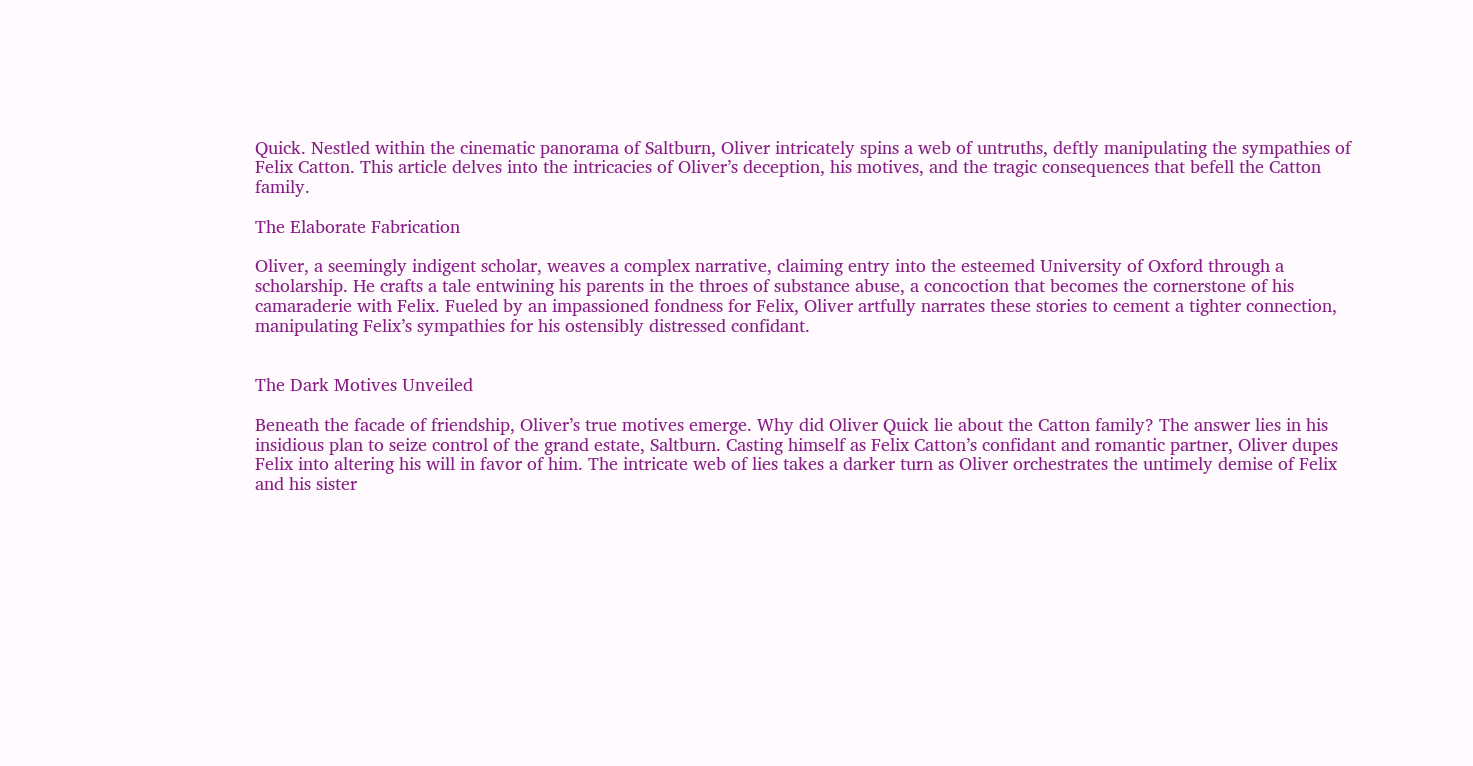Quick. Nestled within the cinematic panorama of Saltburn, Oliver intricately spins a web of untruths, deftly manipulating the sympathies of Felix Catton. This article delves into the intricacies of Oliver’s deception, his motives, and the tragic consequences that befell the Catton family.

The Elaborate Fabrication

Oliver, a seemingly indigent scholar, weaves a complex narrative, claiming entry into the esteemed University of Oxford through a scholarship. He crafts a tale entwining his parents in the throes of substance abuse, a concoction that becomes the cornerstone of his camaraderie with Felix. Fueled by an impassioned fondness for Felix, Oliver artfully narrates these stories to cement a tighter connection, manipulating Felix’s sympathies for his ostensibly distressed confidant.


The Dark Motives Unveiled

Beneath the facade of friendship, Oliver’s true motives emerge. Why did Oliver Quick lie about the Catton family? The answer lies in his insidious plan to seize control of the grand estate, Saltburn. Casting himself as Felix Catton’s confidant and romantic partner, Oliver dupes Felix into altering his will in favor of him. The intricate web of lies takes a darker turn as Oliver orchestrates the untimely demise of Felix and his sister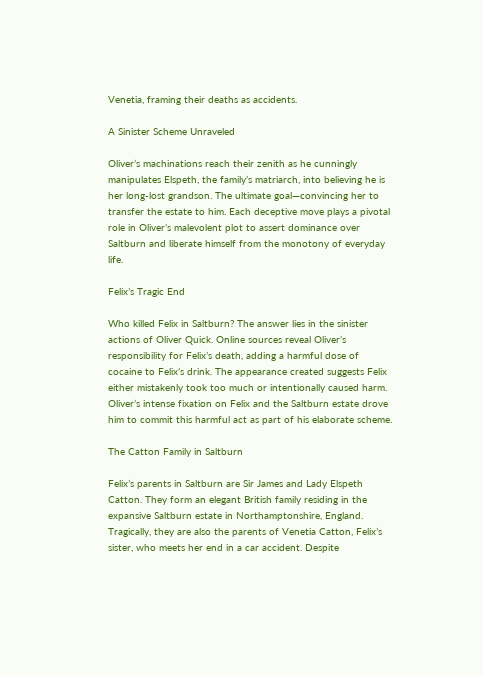Venetia, framing their deaths as accidents.

A Sinister Scheme Unraveled

Oliver’s machinations reach their zenith as he cunningly manipulates Elspeth, the family’s matriarch, into believing he is her long-lost grandson. The ultimate goal—convincing her to transfer the estate to him. Each deceptive move plays a pivotal role in Oliver’s malevolent plot to assert dominance over Saltburn and liberate himself from the monotony of everyday life.

Felix’s Tragic End

Who killed Felix in Saltburn? The answer lies in the sinister actions of Oliver Quick. Online sources reveal Oliver’s responsibility for Felix’s death, adding a harmful dose of cocaine to Felix’s drink. The appearance created suggests Felix either mistakenly took too much or intentionally caused harm. Oliver’s intense fixation on Felix and the Saltburn estate drove him to commit this harmful act as part of his elaborate scheme.

The Catton Family in Saltburn

Felix’s parents in Saltburn are Sir James and Lady Elspeth Catton. They form an elegant British family residing in the expansive Saltburn estate in Northamptonshire, England. Tragically, they are also the parents of Venetia Catton, Felix’s sister, who meets her end in a car accident. Despite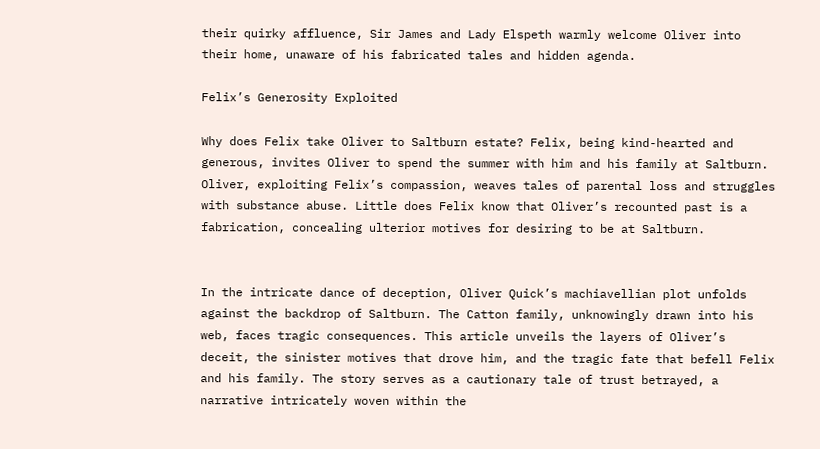their quirky affluence, Sir James and Lady Elspeth warmly welcome Oliver into their home, unaware of his fabricated tales and hidden agenda.

Felix’s Generosity Exploited

Why does Felix take Oliver to Saltburn estate? Felix, being kind-hearted and generous, invites Oliver to spend the summer with him and his family at Saltburn. Oliver, exploiting Felix’s compassion, weaves tales of parental loss and struggles with substance abuse. Little does Felix know that Oliver’s recounted past is a fabrication, concealing ulterior motives for desiring to be at Saltburn.


In the intricate dance of deception, Oliver Quick’s machiavellian plot unfolds against the backdrop of Saltburn. The Catton family, unknowingly drawn into his web, faces tragic consequences. This article unveils the layers of Oliver’s deceit, the sinister motives that drove him, and the tragic fate that befell Felix and his family. The story serves as a cautionary tale of trust betrayed, a narrative intricately woven within the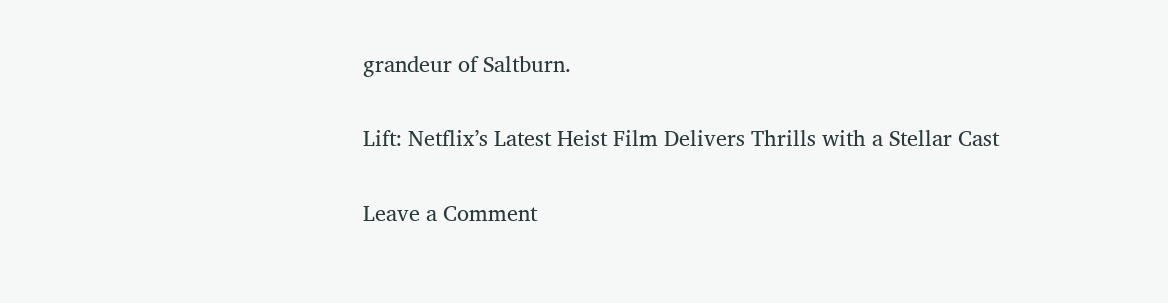grandeur of Saltburn.

Lift: Netflix’s Latest Heist Film Delivers Thrills with a Stellar Cast

Leave a Comment